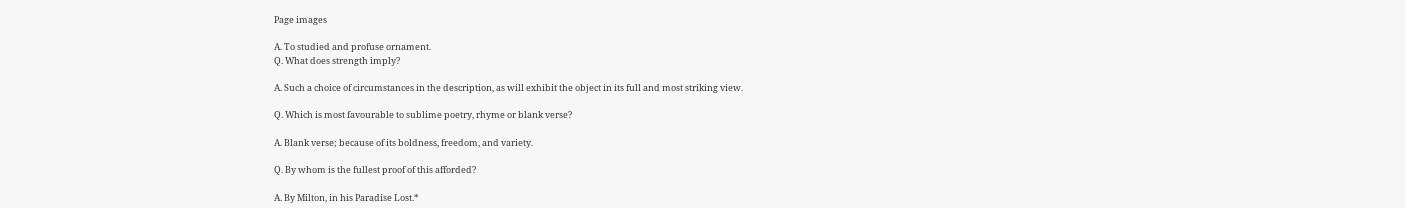Page images

A. To studied and profuse ornament.
Q. What does strength imply?

A. Such a choice of circumstances in the description, as will exhibit the object in its full and most striking view.

Q. Which is most favourable to sublime poetry, rhyme or blank verse?

A. Blank verse; because of its boldness, freedom, and variety.

Q. By whom is the fullest proof of this afforded?

A. By Milton, in his Paradise Lost.*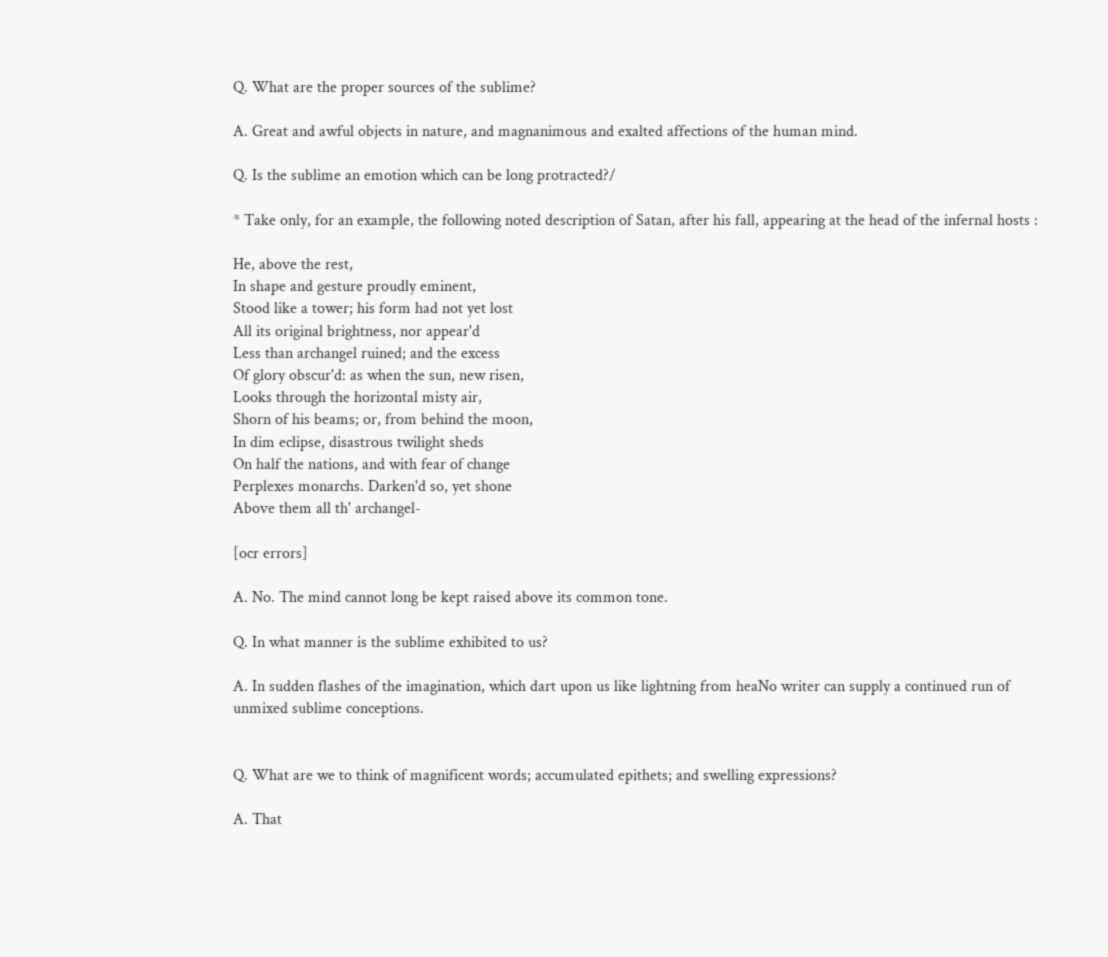Q. What are the proper sources of the sublime?

A. Great and awful objects in nature, and magnanimous and exalted affections of the human mind.

Q. Is the sublime an emotion which can be long protracted?/

* Take only, for an example, the following noted description of Satan, after his fall, appearing at the head of the infernal hosts :

He, above the rest,
In shape and gesture proudly eminent,
Stood like a tower; his form had not yet lost
All its original brightness, nor appear'd
Less than archangel ruined; and the excess
Of glory obscur'd: as when the sun, new risen,
Looks through the horizontal misty air,
Shorn of his beams; or, from behind the moon,
In dim eclipse, disastrous twilight sheds
On half the nations, and with fear of change
Perplexes monarchs. Darken'd so, yet shone
Above them all th' archangel-

[ocr errors]

A. No. The mind cannot long be kept raised above its common tone.

Q. In what manner is the sublime exhibited to us?

A. In sudden flashes of the imagination, which dart upon us like lightning from heaNo writer can supply a continued run of unmixed sublime conceptions.


Q. What are we to think of magnificent words; accumulated epithets; and swelling expressions?

A. That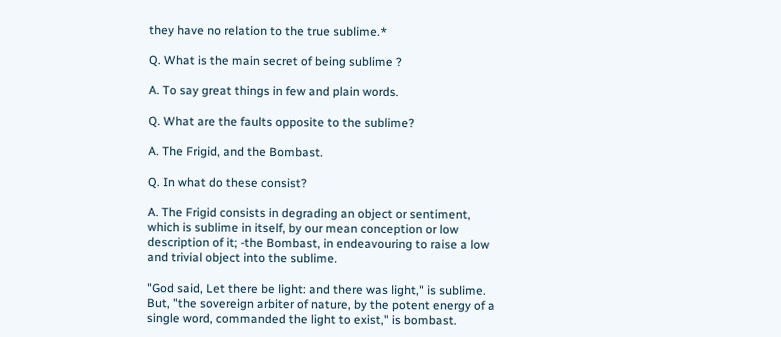they have no relation to the true sublime.*

Q. What is the main secret of being sublime ?

A. To say great things in few and plain words.

Q. What are the faults opposite to the sublime?

A. The Frigid, and the Bombast.

Q. In what do these consist?

A. The Frigid consists in degrading an object or sentiment, which is sublime in itself, by our mean conception or low description of it; -the Bombast, in endeavouring to raise a low and trivial object into the sublime.

"God said, Let there be light: and there was light," is sublime. But, "the sovereign arbiter of nature, by the potent energy of a single word, commanded the light to exist," is bombast.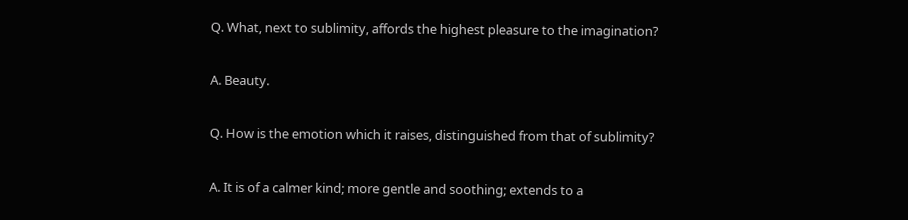Q. What, next to sublimity, affords the highest pleasure to the imagination?

A. Beauty.

Q. How is the emotion which it raises, distinguished from that of sublimity?

A. It is of a calmer kind; more gentle and soothing; extends to a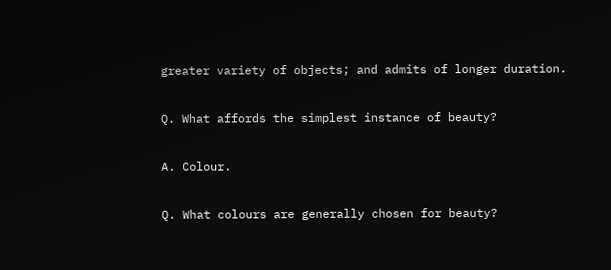greater variety of objects; and admits of longer duration.

Q. What affords the simplest instance of beauty?

A. Colour.

Q. What colours are generally chosen for beauty?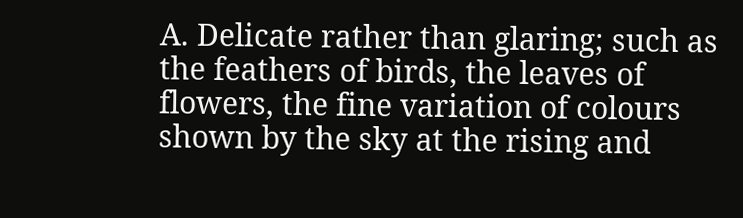A. Delicate rather than glaring; such as the feathers of birds, the leaves of flowers, the fine variation of colours shown by the sky at the rising and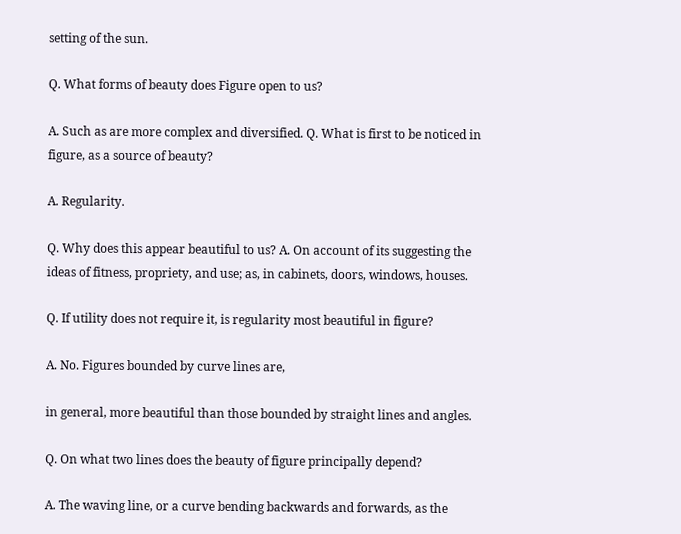setting of the sun.

Q. What forms of beauty does Figure open to us?

A. Such as are more complex and diversified. Q. What is first to be noticed in figure, as a source of beauty?

A. Regularity.

Q. Why does this appear beautiful to us? A. On account of its suggesting the ideas of fitness, propriety, and use; as, in cabinets, doors, windows, houses.

Q. If utility does not require it, is regularity most beautiful in figure?

A. No. Figures bounded by curve lines are,

in general, more beautiful than those bounded by straight lines and angles.

Q. On what two lines does the beauty of figure principally depend?

A. The waving line, or a curve bending backwards and forwards, as the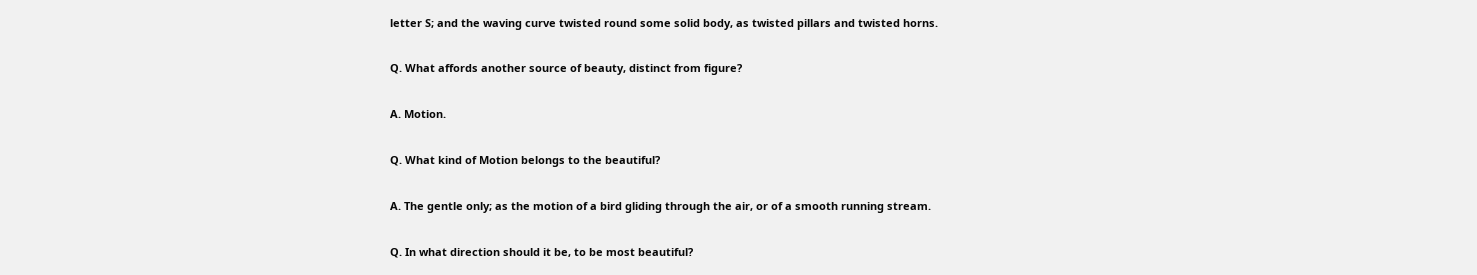letter S; and the waving curve twisted round some solid body, as twisted pillars and twisted horns.

Q. What affords another source of beauty, distinct from figure?

A. Motion.

Q. What kind of Motion belongs to the beautiful?

A. The gentle only; as the motion of a bird gliding through the air, or of a smooth running stream.

Q. In what direction should it be, to be most beautiful?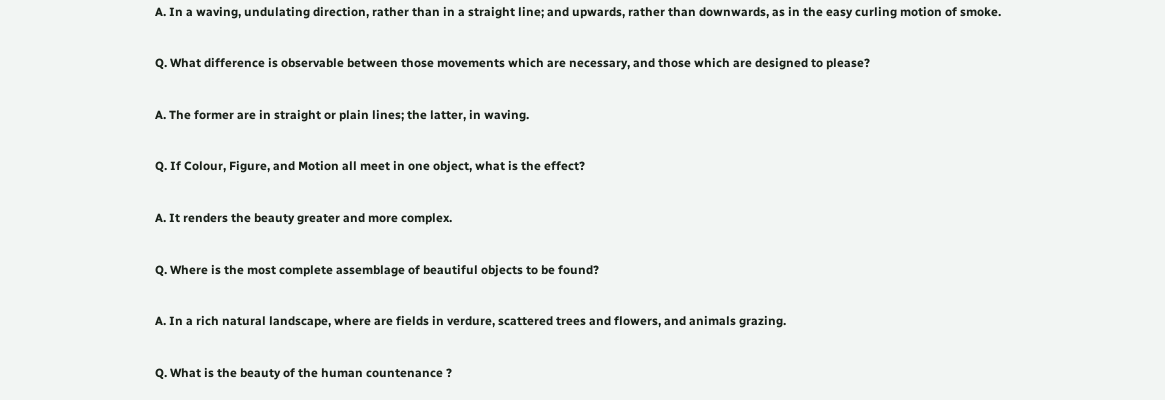A. In a waving, undulating direction, rather than in a straight line; and upwards, rather than downwards, as in the easy curling motion of smoke.

Q. What difference is observable between those movements which are necessary, and those which are designed to please?

A. The former are in straight or plain lines; the latter, in waving.

Q. If Colour, Figure, and Motion all meet in one object, what is the effect?

A. It renders the beauty greater and more complex.

Q. Where is the most complete assemblage of beautiful objects to be found?

A. In a rich natural landscape, where are fields in verdure, scattered trees and flowers, and animals grazing.

Q. What is the beauty of the human countenance ?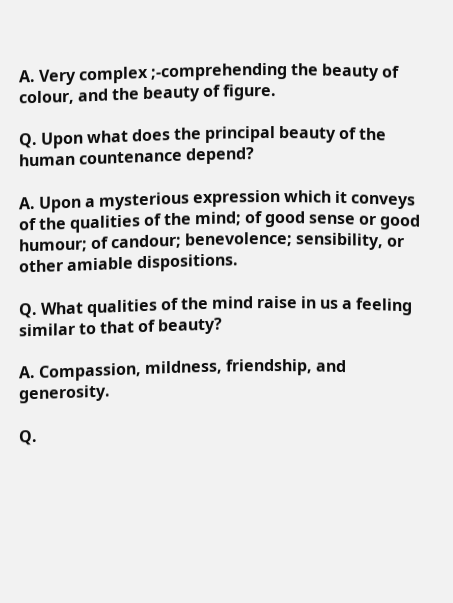A. Very complex ;-comprehending the beauty of colour, and the beauty of figure.

Q. Upon what does the principal beauty of the human countenance depend?

A. Upon a mysterious expression which it conveys of the qualities of the mind; of good sense or good humour; of candour; benevolence; sensibility, or other amiable dispositions.

Q. What qualities of the mind raise in us a feeling similar to that of beauty?

A. Compassion, mildness, friendship, and generosity.

Q.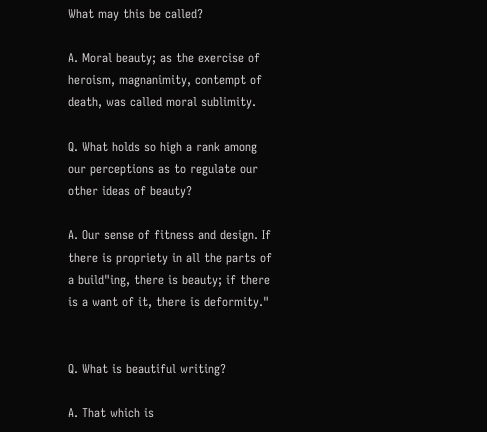What may this be called?

A. Moral beauty; as the exercise of heroism, magnanimity, contempt of death, was called moral sublimity.

Q. What holds so high a rank among our perceptions as to regulate our other ideas of beauty?

A. Our sense of fitness and design. If there is propriety in all the parts of a build"ing, there is beauty; if there is a want of it, there is deformity."


Q. What is beautiful writing?

A. That which is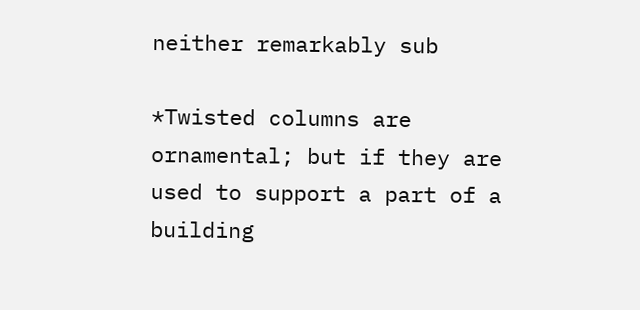neither remarkably sub

*Twisted columns are ornamental; but if they are used to support a part of a building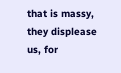that is massy, they displease us, for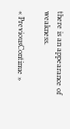there is an appearance of weakness.

« PreviousContinue »